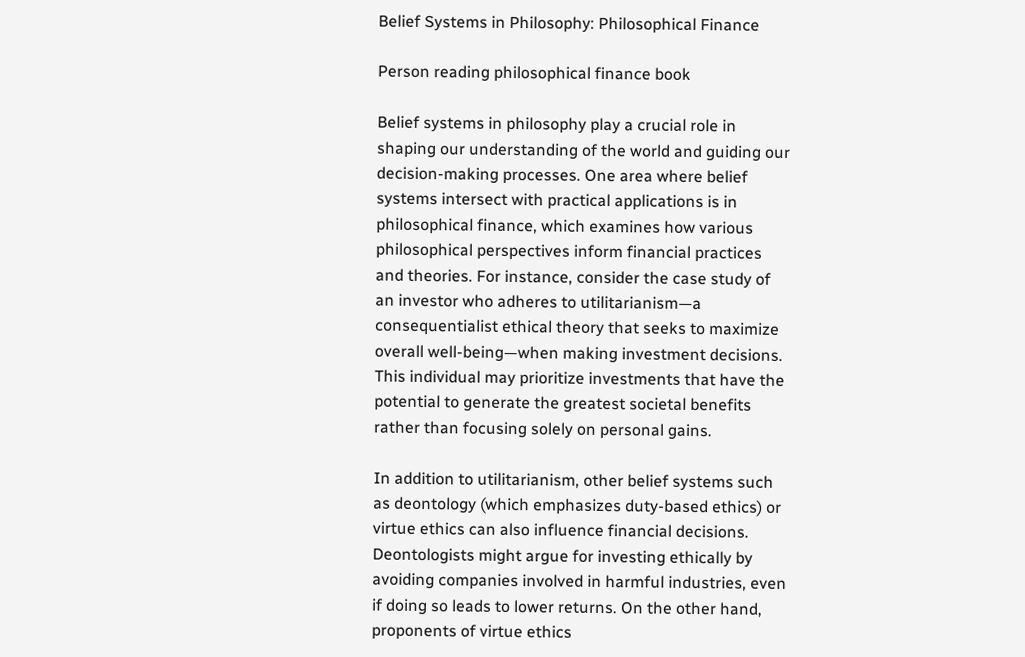Belief Systems in Philosophy: Philosophical Finance

Person reading philosophical finance book

Belief systems in philosophy play a crucial role in shaping our understanding of the world and guiding our decision-making processes. One area where belief systems intersect with practical applications is in philosophical finance, which examines how various philosophical perspectives inform financial practices and theories. For instance, consider the case study of an investor who adheres to utilitarianism—a consequentialist ethical theory that seeks to maximize overall well-being—when making investment decisions. This individual may prioritize investments that have the potential to generate the greatest societal benefits rather than focusing solely on personal gains.

In addition to utilitarianism, other belief systems such as deontology (which emphasizes duty-based ethics) or virtue ethics can also influence financial decisions. Deontologists might argue for investing ethically by avoiding companies involved in harmful industries, even if doing so leads to lower returns. On the other hand, proponents of virtue ethics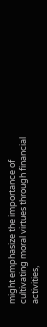might emphasize the importance of cultivating moral virtues through financial activities,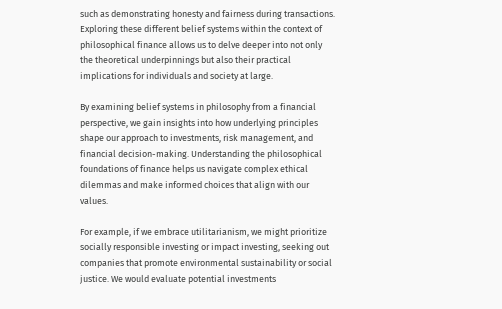such as demonstrating honesty and fairness during transactions. Exploring these different belief systems within the context of philosophical finance allows us to delve deeper into not only the theoretical underpinnings but also their practical implications for individuals and society at large.

By examining belief systems in philosophy from a financial perspective, we gain insights into how underlying principles shape our approach to investments, risk management, and financial decision-making. Understanding the philosophical foundations of finance helps us navigate complex ethical dilemmas and make informed choices that align with our values.

For example, if we embrace utilitarianism, we might prioritize socially responsible investing or impact investing, seeking out companies that promote environmental sustainability or social justice. We would evaluate potential investments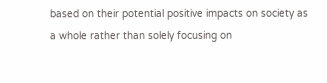based on their potential positive impacts on society as a whole rather than solely focusing on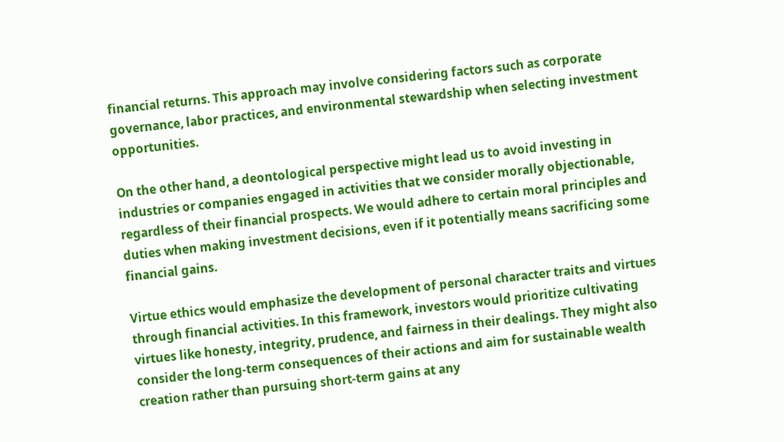financial returns. This approach may involve considering factors such as corporate governance, labor practices, and environmental stewardship when selecting investment opportunities.

On the other hand, a deontological perspective might lead us to avoid investing in industries or companies engaged in activities that we consider morally objectionable, regardless of their financial prospects. We would adhere to certain moral principles and duties when making investment decisions, even if it potentially means sacrificing some financial gains.

Virtue ethics would emphasize the development of personal character traits and virtues through financial activities. In this framework, investors would prioritize cultivating virtues like honesty, integrity, prudence, and fairness in their dealings. They might also consider the long-term consequences of their actions and aim for sustainable wealth creation rather than pursuing short-term gains at any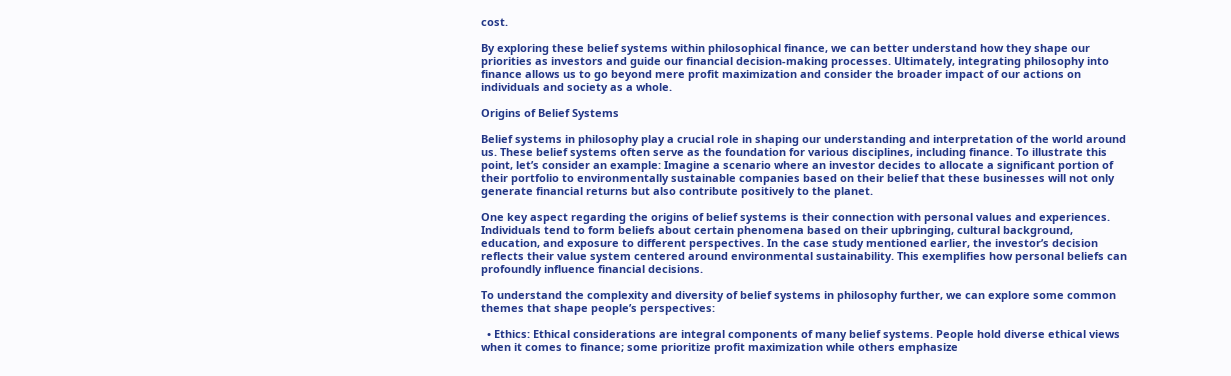cost.

By exploring these belief systems within philosophical finance, we can better understand how they shape our priorities as investors and guide our financial decision-making processes. Ultimately, integrating philosophy into finance allows us to go beyond mere profit maximization and consider the broader impact of our actions on individuals and society as a whole.

Origins of Belief Systems

Belief systems in philosophy play a crucial role in shaping our understanding and interpretation of the world around us. These belief systems often serve as the foundation for various disciplines, including finance. To illustrate this point, let’s consider an example: Imagine a scenario where an investor decides to allocate a significant portion of their portfolio to environmentally sustainable companies based on their belief that these businesses will not only generate financial returns but also contribute positively to the planet.

One key aspect regarding the origins of belief systems is their connection with personal values and experiences. Individuals tend to form beliefs about certain phenomena based on their upbringing, cultural background, education, and exposure to different perspectives. In the case study mentioned earlier, the investor’s decision reflects their value system centered around environmental sustainability. This exemplifies how personal beliefs can profoundly influence financial decisions.

To understand the complexity and diversity of belief systems in philosophy further, we can explore some common themes that shape people’s perspectives:

  • Ethics: Ethical considerations are integral components of many belief systems. People hold diverse ethical views when it comes to finance; some prioritize profit maximization while others emphasize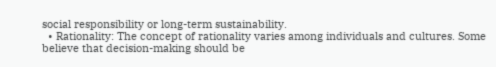social responsibility or long-term sustainability.
  • Rationality: The concept of rationality varies among individuals and cultures. Some believe that decision-making should be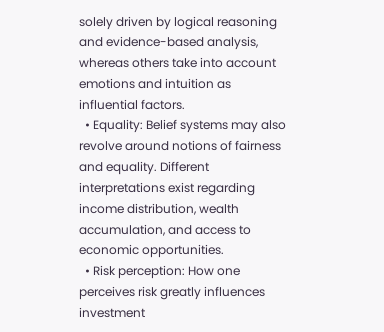solely driven by logical reasoning and evidence-based analysis, whereas others take into account emotions and intuition as influential factors.
  • Equality: Belief systems may also revolve around notions of fairness and equality. Different interpretations exist regarding income distribution, wealth accumulation, and access to economic opportunities.
  • Risk perception: How one perceives risk greatly influences investment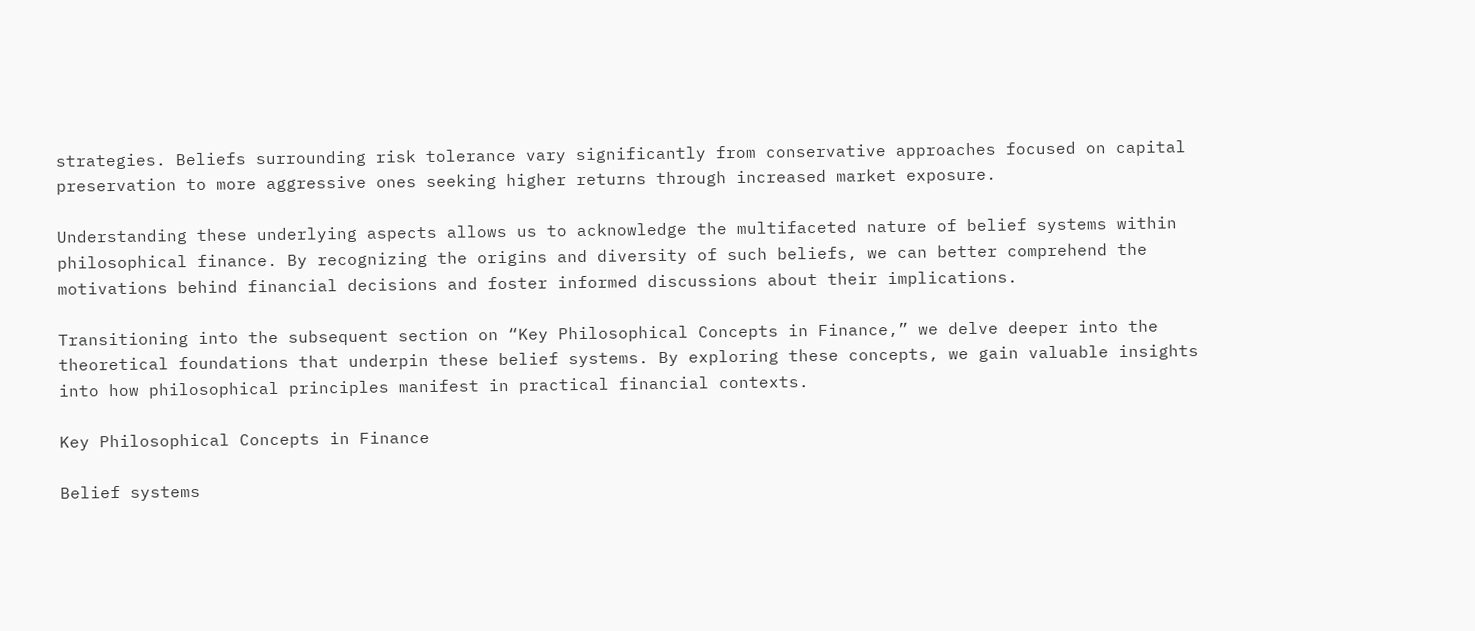strategies. Beliefs surrounding risk tolerance vary significantly from conservative approaches focused on capital preservation to more aggressive ones seeking higher returns through increased market exposure.

Understanding these underlying aspects allows us to acknowledge the multifaceted nature of belief systems within philosophical finance. By recognizing the origins and diversity of such beliefs, we can better comprehend the motivations behind financial decisions and foster informed discussions about their implications.

Transitioning into the subsequent section on “Key Philosophical Concepts in Finance,” we delve deeper into the theoretical foundations that underpin these belief systems. By exploring these concepts, we gain valuable insights into how philosophical principles manifest in practical financial contexts.

Key Philosophical Concepts in Finance

Belief systems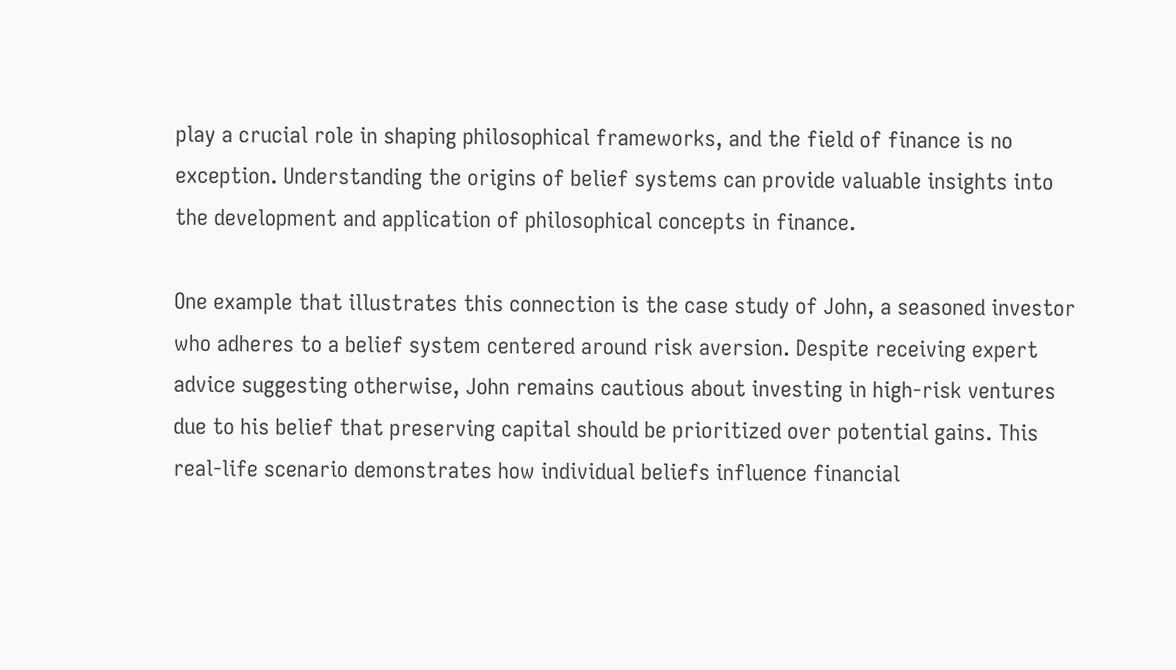play a crucial role in shaping philosophical frameworks, and the field of finance is no exception. Understanding the origins of belief systems can provide valuable insights into the development and application of philosophical concepts in finance.

One example that illustrates this connection is the case study of John, a seasoned investor who adheres to a belief system centered around risk aversion. Despite receiving expert advice suggesting otherwise, John remains cautious about investing in high-risk ventures due to his belief that preserving capital should be prioritized over potential gains. This real-life scenario demonstrates how individual beliefs influence financial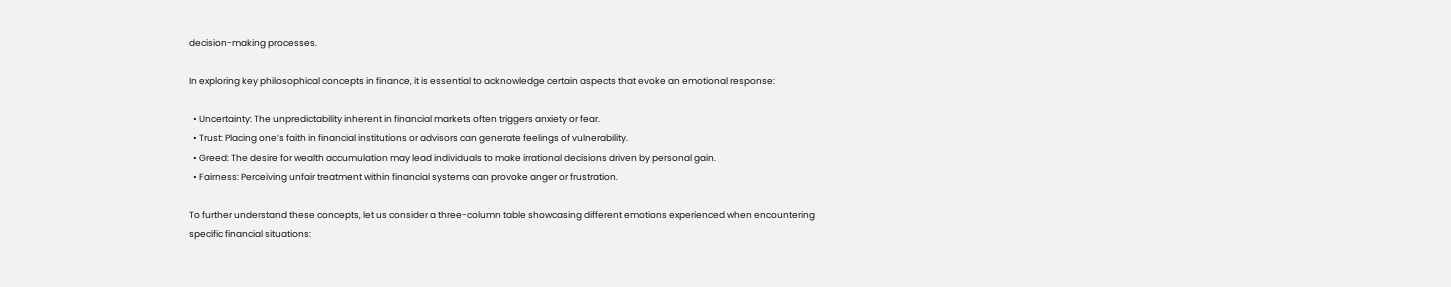decision-making processes.

In exploring key philosophical concepts in finance, it is essential to acknowledge certain aspects that evoke an emotional response:

  • Uncertainty: The unpredictability inherent in financial markets often triggers anxiety or fear.
  • Trust: Placing one’s faith in financial institutions or advisors can generate feelings of vulnerability.
  • Greed: The desire for wealth accumulation may lead individuals to make irrational decisions driven by personal gain.
  • Fairness: Perceiving unfair treatment within financial systems can provoke anger or frustration.

To further understand these concepts, let us consider a three-column table showcasing different emotions experienced when encountering specific financial situations: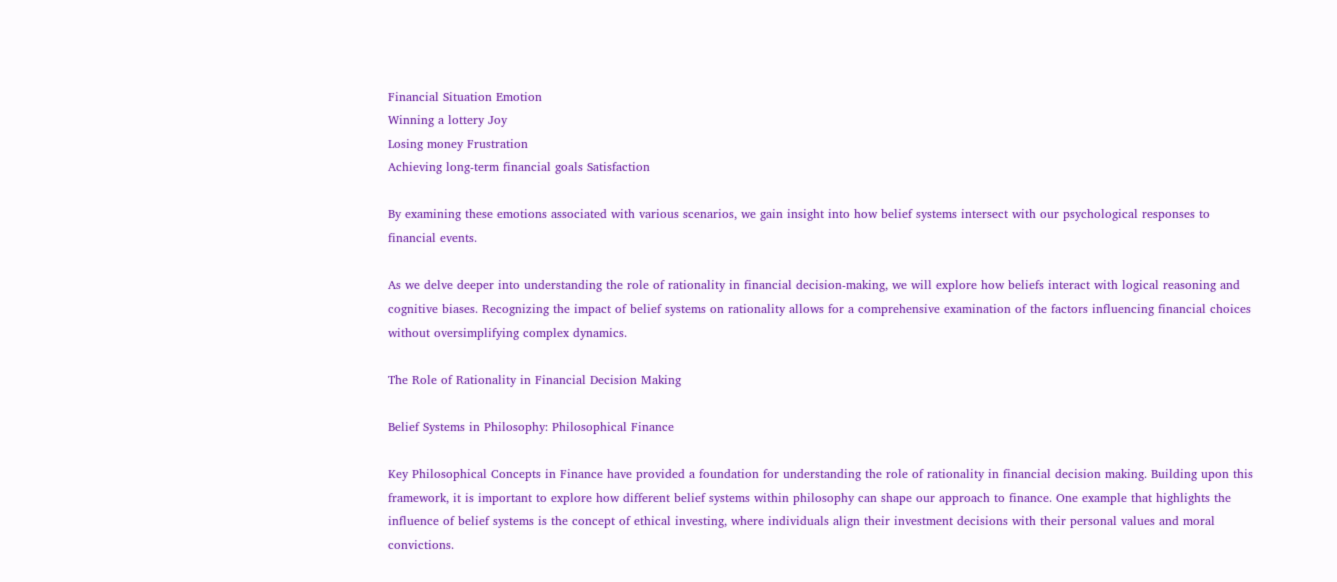Financial Situation Emotion
Winning a lottery Joy
Losing money Frustration
Achieving long-term financial goals Satisfaction

By examining these emotions associated with various scenarios, we gain insight into how belief systems intersect with our psychological responses to financial events.

As we delve deeper into understanding the role of rationality in financial decision-making, we will explore how beliefs interact with logical reasoning and cognitive biases. Recognizing the impact of belief systems on rationality allows for a comprehensive examination of the factors influencing financial choices without oversimplifying complex dynamics.

The Role of Rationality in Financial Decision Making

Belief Systems in Philosophy: Philosophical Finance

Key Philosophical Concepts in Finance have provided a foundation for understanding the role of rationality in financial decision making. Building upon this framework, it is important to explore how different belief systems within philosophy can shape our approach to finance. One example that highlights the influence of belief systems is the concept of ethical investing, where individuals align their investment decisions with their personal values and moral convictions.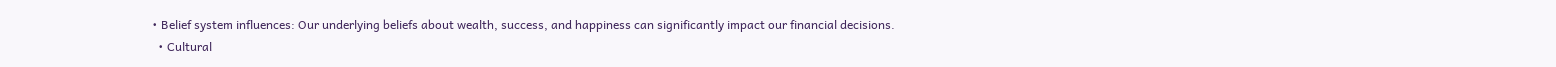• Belief system influences: Our underlying beliefs about wealth, success, and happiness can significantly impact our financial decisions.
  • Cultural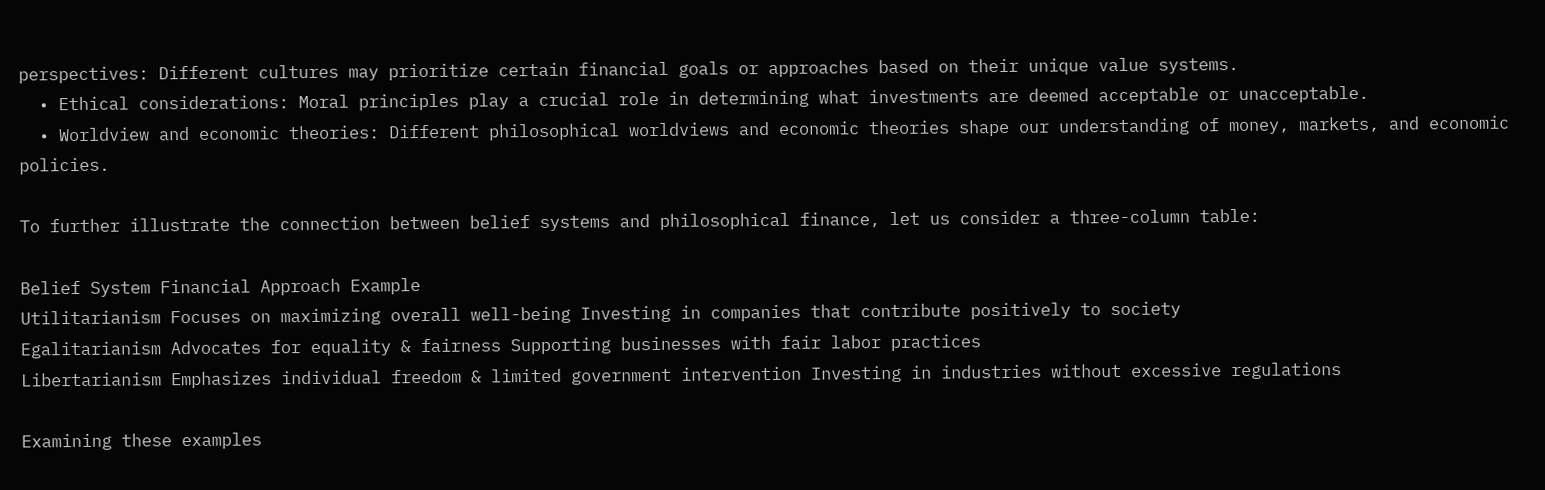perspectives: Different cultures may prioritize certain financial goals or approaches based on their unique value systems.
  • Ethical considerations: Moral principles play a crucial role in determining what investments are deemed acceptable or unacceptable.
  • Worldview and economic theories: Different philosophical worldviews and economic theories shape our understanding of money, markets, and economic policies.

To further illustrate the connection between belief systems and philosophical finance, let us consider a three-column table:

Belief System Financial Approach Example
Utilitarianism Focuses on maximizing overall well-being Investing in companies that contribute positively to society
Egalitarianism Advocates for equality & fairness Supporting businesses with fair labor practices
Libertarianism Emphasizes individual freedom & limited government intervention Investing in industries without excessive regulations

Examining these examples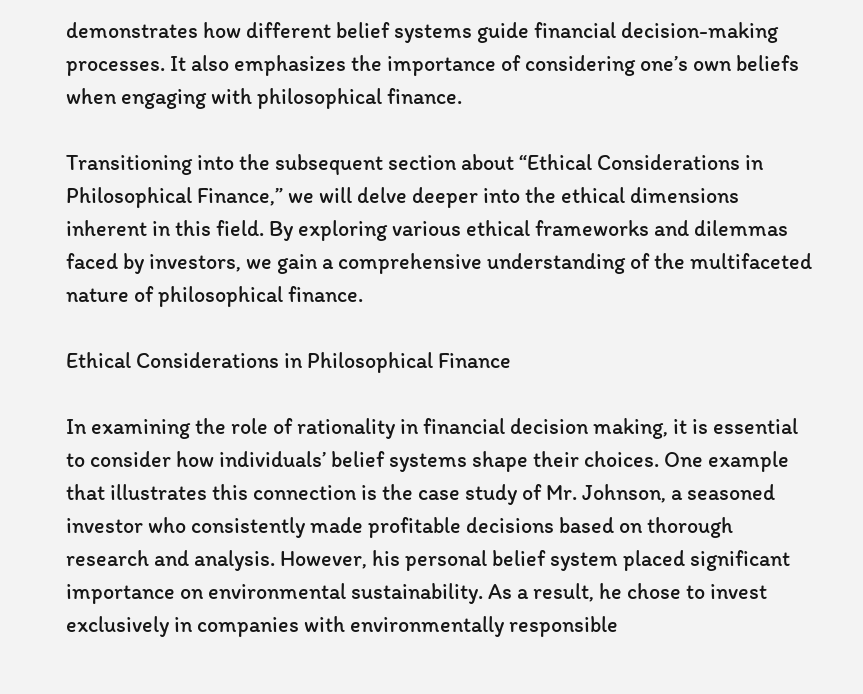demonstrates how different belief systems guide financial decision-making processes. It also emphasizes the importance of considering one’s own beliefs when engaging with philosophical finance.

Transitioning into the subsequent section about “Ethical Considerations in Philosophical Finance,” we will delve deeper into the ethical dimensions inherent in this field. By exploring various ethical frameworks and dilemmas faced by investors, we gain a comprehensive understanding of the multifaceted nature of philosophical finance.

Ethical Considerations in Philosophical Finance

In examining the role of rationality in financial decision making, it is essential to consider how individuals’ belief systems shape their choices. One example that illustrates this connection is the case study of Mr. Johnson, a seasoned investor who consistently made profitable decisions based on thorough research and analysis. However, his personal belief system placed significant importance on environmental sustainability. As a result, he chose to invest exclusively in companies with environmentally responsible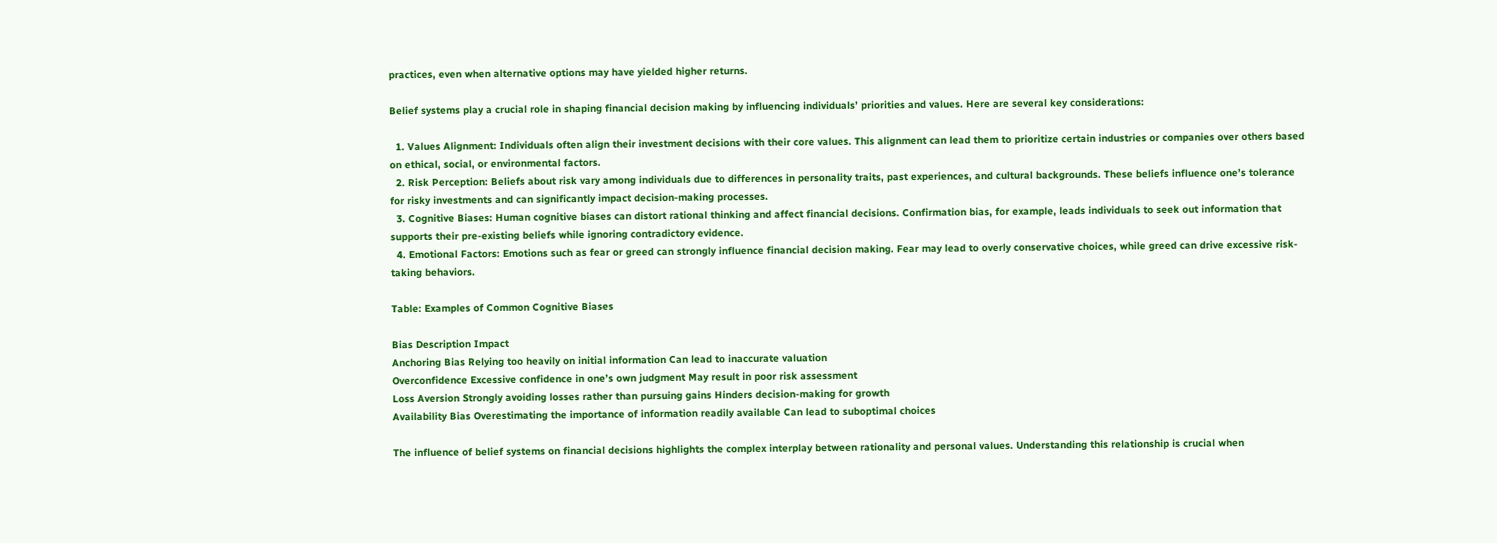practices, even when alternative options may have yielded higher returns.

Belief systems play a crucial role in shaping financial decision making by influencing individuals’ priorities and values. Here are several key considerations:

  1. Values Alignment: Individuals often align their investment decisions with their core values. This alignment can lead them to prioritize certain industries or companies over others based on ethical, social, or environmental factors.
  2. Risk Perception: Beliefs about risk vary among individuals due to differences in personality traits, past experiences, and cultural backgrounds. These beliefs influence one’s tolerance for risky investments and can significantly impact decision-making processes.
  3. Cognitive Biases: Human cognitive biases can distort rational thinking and affect financial decisions. Confirmation bias, for example, leads individuals to seek out information that supports their pre-existing beliefs while ignoring contradictory evidence.
  4. Emotional Factors: Emotions such as fear or greed can strongly influence financial decision making. Fear may lead to overly conservative choices, while greed can drive excessive risk-taking behaviors.

Table: Examples of Common Cognitive Biases

Bias Description Impact
Anchoring Bias Relying too heavily on initial information Can lead to inaccurate valuation
Overconfidence Excessive confidence in one’s own judgment May result in poor risk assessment
Loss Aversion Strongly avoiding losses rather than pursuing gains Hinders decision-making for growth
Availability Bias Overestimating the importance of information readily available Can lead to suboptimal choices

The influence of belief systems on financial decisions highlights the complex interplay between rationality and personal values. Understanding this relationship is crucial when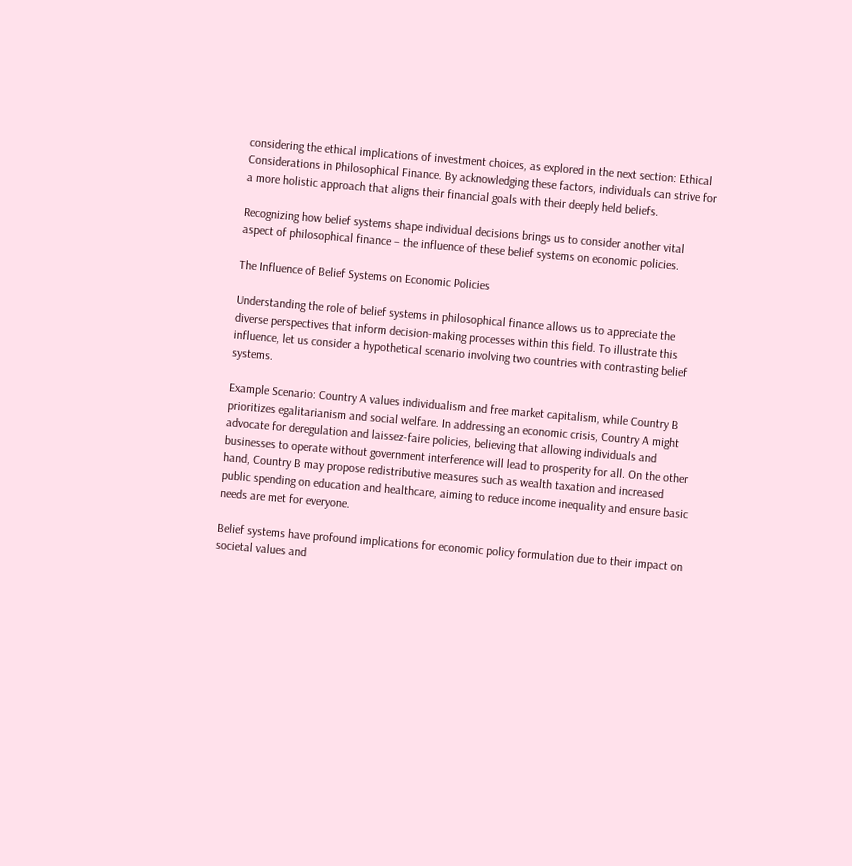considering the ethical implications of investment choices, as explored in the next section: Ethical Considerations in Philosophical Finance. By acknowledging these factors, individuals can strive for a more holistic approach that aligns their financial goals with their deeply held beliefs.

Recognizing how belief systems shape individual decisions brings us to consider another vital aspect of philosophical finance – the influence of these belief systems on economic policies.

The Influence of Belief Systems on Economic Policies

Understanding the role of belief systems in philosophical finance allows us to appreciate the diverse perspectives that inform decision-making processes within this field. To illustrate this influence, let us consider a hypothetical scenario involving two countries with contrasting belief systems.

Example Scenario: Country A values individualism and free market capitalism, while Country B prioritizes egalitarianism and social welfare. In addressing an economic crisis, Country A might advocate for deregulation and laissez-faire policies, believing that allowing individuals and businesses to operate without government interference will lead to prosperity for all. On the other hand, Country B may propose redistributive measures such as wealth taxation and increased public spending on education and healthcare, aiming to reduce income inequality and ensure basic needs are met for everyone.

Belief systems have profound implications for economic policy formulation due to their impact on societal values and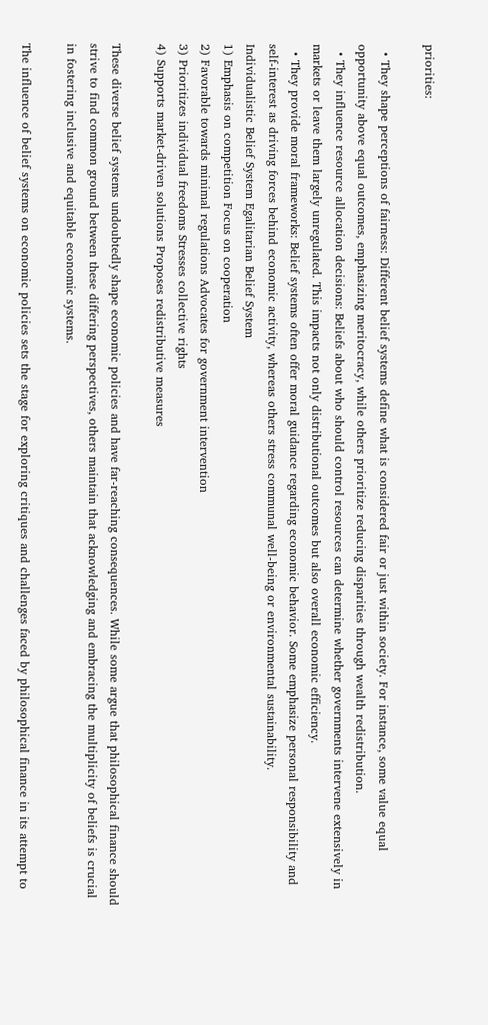priorities:

  • They shape perceptions of fairness: Different belief systems define what is considered fair or just within society. For instance, some value equal opportunity above equal outcomes, emphasizing meritocracy, while others prioritize reducing disparities through wealth redistribution.
  • They influence resource allocation decisions: Beliefs about who should control resources can determine whether governments intervene extensively in markets or leave them largely unregulated. This impacts not only distributional outcomes but also overall economic efficiency.
  • They provide moral frameworks: Belief systems often offer moral guidance regarding economic behavior. Some emphasize personal responsibility and self-interest as driving forces behind economic activity, whereas others stress communal well-being or environmental sustainability.
Individualistic Belief System Egalitarian Belief System
1) Emphasis on competition Focus on cooperation
2) Favorable towards minimal regulations Advocates for government intervention
3) Prioritizes individual freedoms Stresses collective rights
4) Supports market-driven solutions Proposes redistributive measures

These diverse belief systems undoubtedly shape economic policies and have far-reaching consequences. While some argue that philosophical finance should strive to find common ground between these differing perspectives, others maintain that acknowledging and embracing the multiplicity of beliefs is crucial in fostering inclusive and equitable economic systems.

The influence of belief systems on economic policies sets the stage for exploring critiques and challenges faced by philosophical finance in its attempt to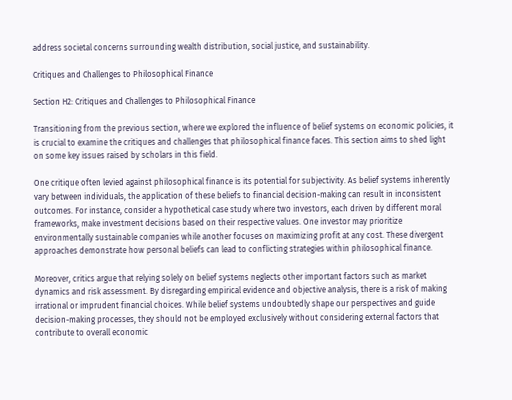address societal concerns surrounding wealth distribution, social justice, and sustainability.

Critiques and Challenges to Philosophical Finance

Section H2: Critiques and Challenges to Philosophical Finance

Transitioning from the previous section, where we explored the influence of belief systems on economic policies, it is crucial to examine the critiques and challenges that philosophical finance faces. This section aims to shed light on some key issues raised by scholars in this field.

One critique often levied against philosophical finance is its potential for subjectivity. As belief systems inherently vary between individuals, the application of these beliefs to financial decision-making can result in inconsistent outcomes. For instance, consider a hypothetical case study where two investors, each driven by different moral frameworks, make investment decisions based on their respective values. One investor may prioritize environmentally sustainable companies while another focuses on maximizing profit at any cost. These divergent approaches demonstrate how personal beliefs can lead to conflicting strategies within philosophical finance.

Moreover, critics argue that relying solely on belief systems neglects other important factors such as market dynamics and risk assessment. By disregarding empirical evidence and objective analysis, there is a risk of making irrational or imprudent financial choices. While belief systems undoubtedly shape our perspectives and guide decision-making processes, they should not be employed exclusively without considering external factors that contribute to overall economic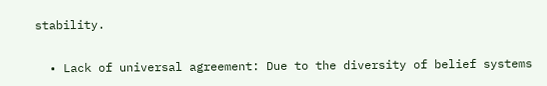stability.

  • Lack of universal agreement: Due to the diversity of belief systems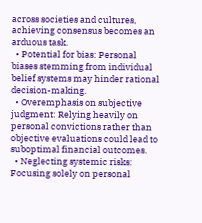across societies and cultures, achieving consensus becomes an arduous task.
  • Potential for bias: Personal biases stemming from individual belief systems may hinder rational decision-making.
  • Overemphasis on subjective judgment: Relying heavily on personal convictions rather than objective evaluations could lead to suboptimal financial outcomes.
  • Neglecting systemic risks: Focusing solely on personal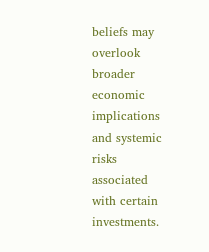beliefs may overlook broader economic implications and systemic risks associated with certain investments.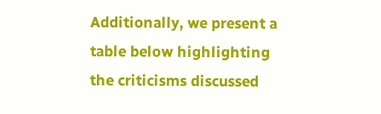Additionally, we present a table below highlighting the criticisms discussed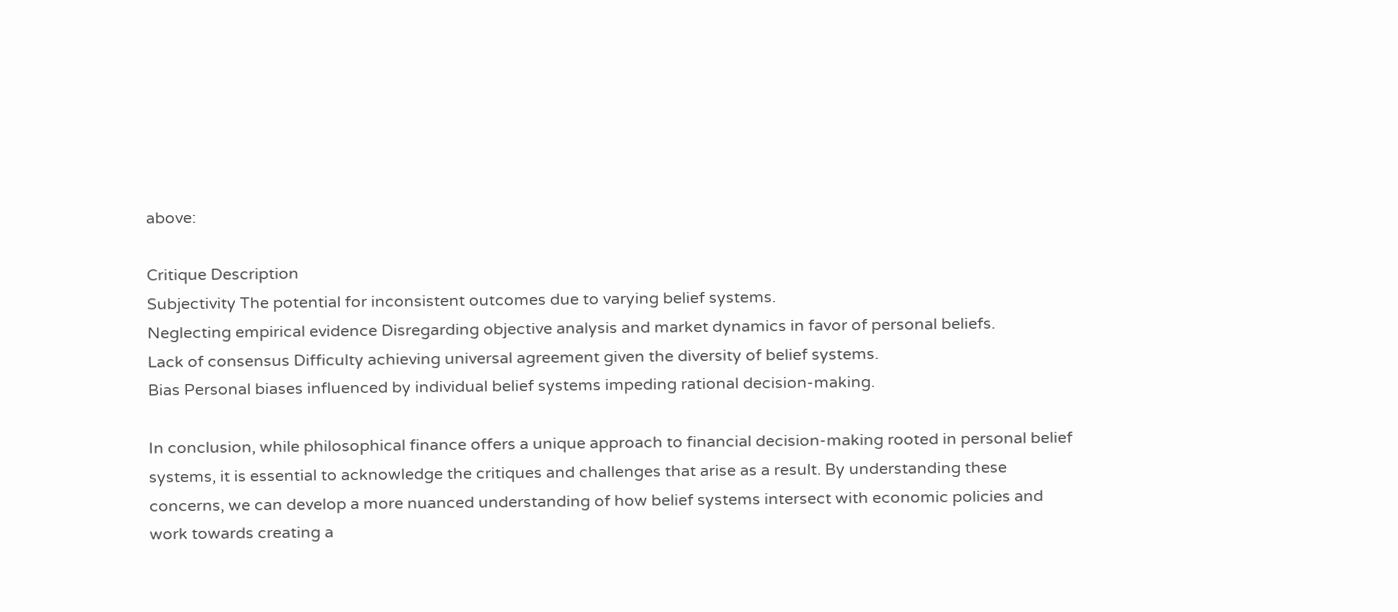above:

Critique Description
Subjectivity The potential for inconsistent outcomes due to varying belief systems.
Neglecting empirical evidence Disregarding objective analysis and market dynamics in favor of personal beliefs.
Lack of consensus Difficulty achieving universal agreement given the diversity of belief systems.
Bias Personal biases influenced by individual belief systems impeding rational decision-making.

In conclusion, while philosophical finance offers a unique approach to financial decision-making rooted in personal belief systems, it is essential to acknowledge the critiques and challenges that arise as a result. By understanding these concerns, we can develop a more nuanced understanding of how belief systems intersect with economic policies and work towards creating a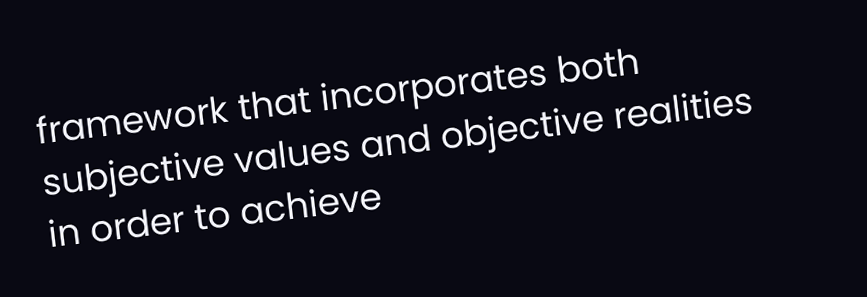framework that incorporates both subjective values and objective realities in order to achieve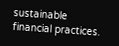sustainable financial practices.